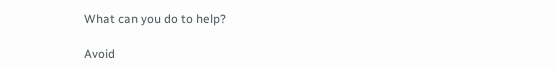What can you do to help?

Avoid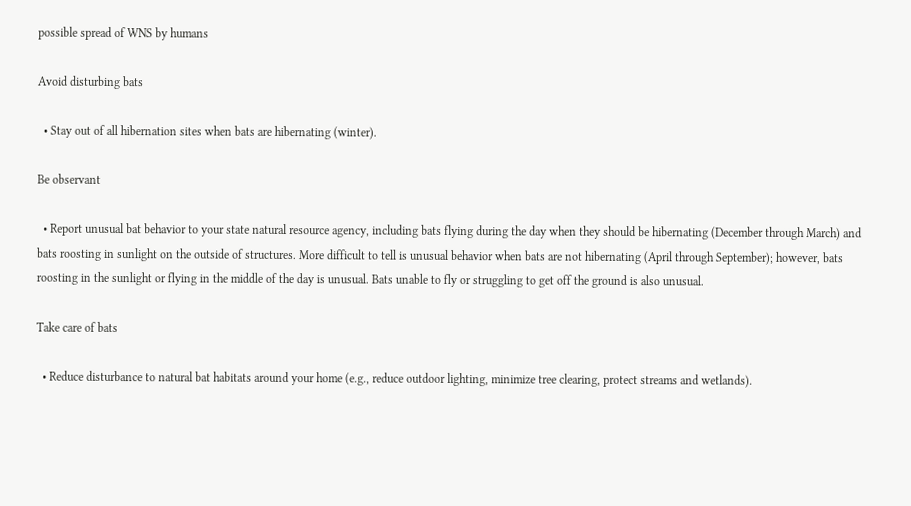possible spread of WNS by humans

Avoid disturbing bats

  • Stay out of all hibernation sites when bats are hibernating (winter).

Be observant

  • Report unusual bat behavior to your state natural resource agency, including bats flying during the day when they should be hibernating (December through March) and bats roosting in sunlight on the outside of structures. More difficult to tell is unusual behavior when bats are not hibernating (April through September); however, bats roosting in the sunlight or flying in the middle of the day is unusual. Bats unable to fly or struggling to get off the ground is also unusual.

Take care of bats

  • Reduce disturbance to natural bat habitats around your home (e.g., reduce outdoor lighting, minimize tree clearing, protect streams and wetlands).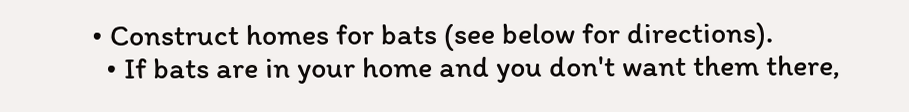• Construct homes for bats (see below for directions).
  • If bats are in your home and you don't want them there,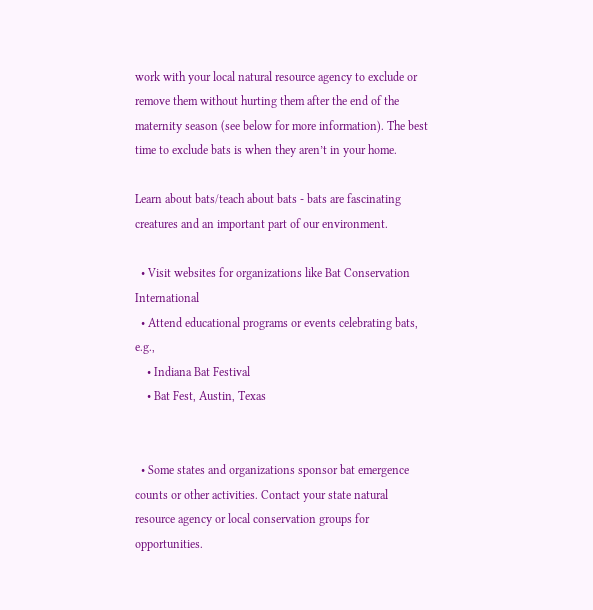work with your local natural resource agency to exclude or remove them without hurting them after the end of the maternity season (see below for more information). The best time to exclude bats is when they aren’t in your home.

Learn about bats/teach about bats - bats are fascinating creatures and an important part of our environment.

  • Visit websites for organizations like Bat Conservation International
  • Attend educational programs or events celebrating bats, e.g.,
    • Indiana Bat Festival
    • Bat Fest, Austin, Texas


  • Some states and organizations sponsor bat emergence counts or other activities. Contact your state natural resource agency or local conservation groups for opportunities.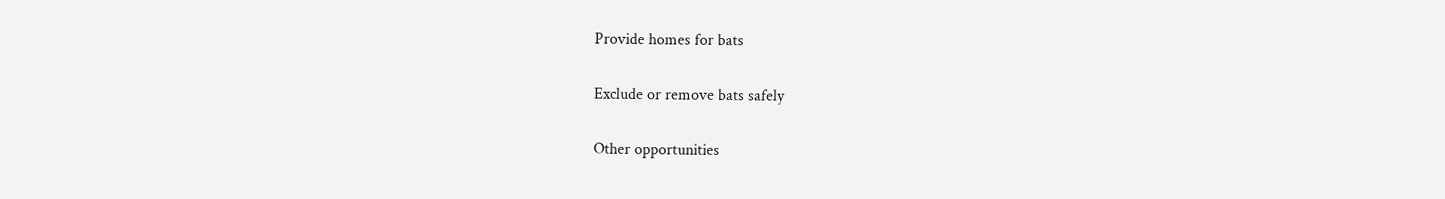Provide homes for bats

Exclude or remove bats safely

Other opportunities